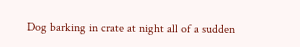Dog barking in crate at night all of a sudden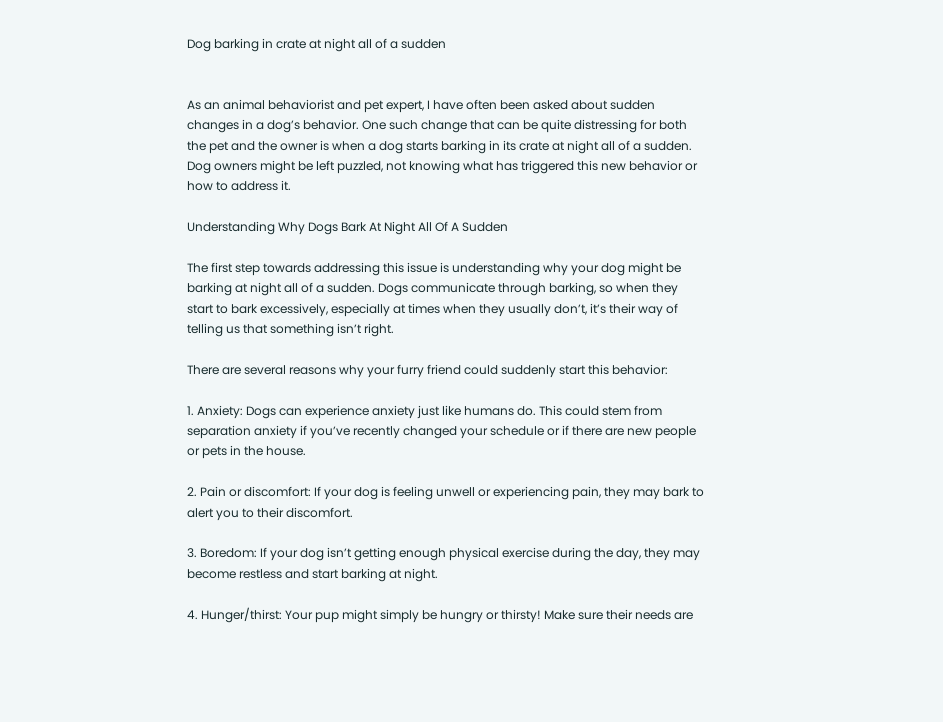Dog barking in crate at night all of a sudden


As an animal behaviorist and pet expert, I have often been asked about sudden changes in a dog’s behavior. One such change that can be quite distressing for both the pet and the owner is when a dog starts barking in its crate at night all of a sudden. Dog owners might be left puzzled, not knowing what has triggered this new behavior or how to address it.

Understanding Why Dogs Bark At Night All Of A Sudden

The first step towards addressing this issue is understanding why your dog might be barking at night all of a sudden. Dogs communicate through barking, so when they start to bark excessively, especially at times when they usually don’t, it’s their way of telling us that something isn’t right.

There are several reasons why your furry friend could suddenly start this behavior:

1. Anxiety: Dogs can experience anxiety just like humans do. This could stem from separation anxiety if you’ve recently changed your schedule or if there are new people or pets in the house.

2. Pain or discomfort: If your dog is feeling unwell or experiencing pain, they may bark to alert you to their discomfort.

3. Boredom: If your dog isn’t getting enough physical exercise during the day, they may become restless and start barking at night.

4. Hunger/thirst: Your pup might simply be hungry or thirsty! Make sure their needs are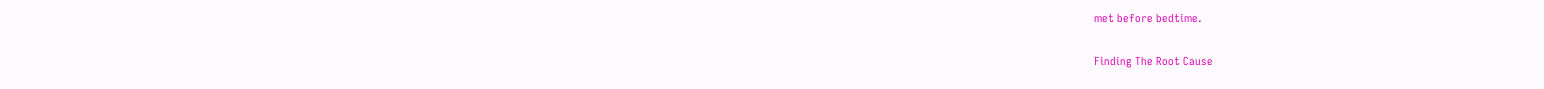met before bedtime.

Finding The Root Cause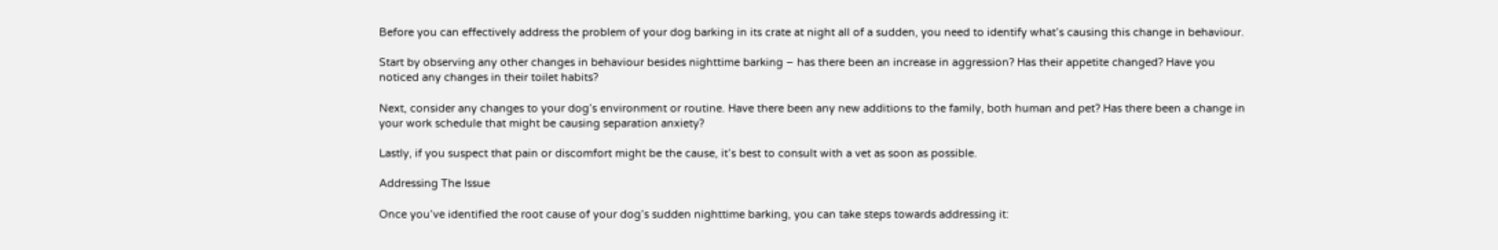Before you can effectively address the problem of your dog barking in its crate at night all of a sudden, you need to identify what’s causing this change in behaviour.

Start by observing any other changes in behaviour besides nighttime barking – has there been an increase in aggression? Has their appetite changed? Have you noticed any changes in their toilet habits?

Next, consider any changes to your dog’s environment or routine. Have there been any new additions to the family, both human and pet? Has there been a change in your work schedule that might be causing separation anxiety?

Lastly, if you suspect that pain or discomfort might be the cause, it’s best to consult with a vet as soon as possible.

Addressing The Issue

Once you’ve identified the root cause of your dog’s sudden nighttime barking, you can take steps towards addressing it: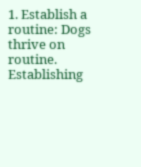1. Establish a routine: Dogs thrive on routine. Establishing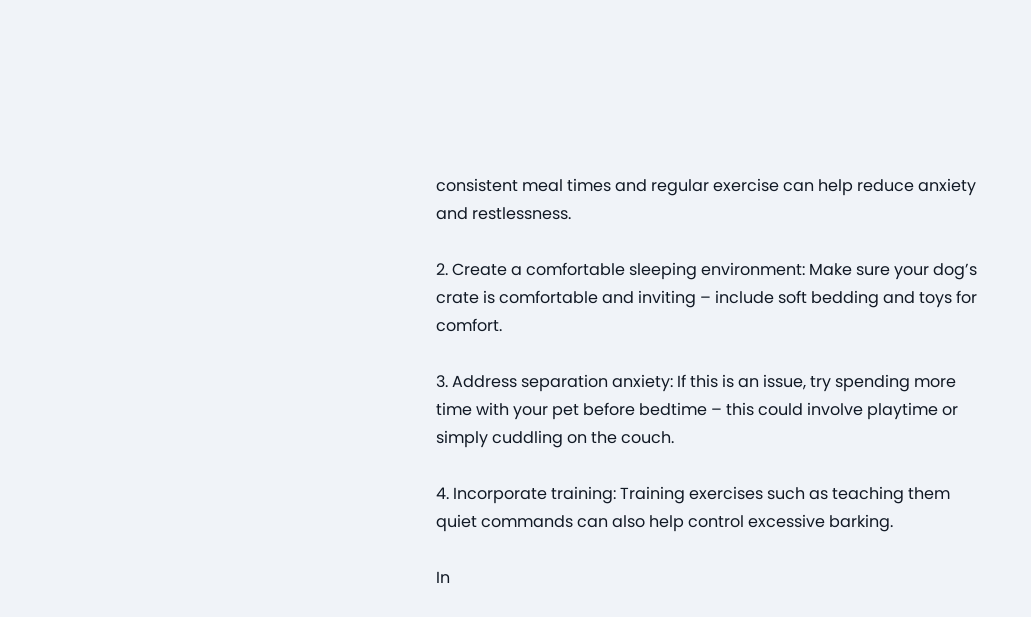consistent meal times and regular exercise can help reduce anxiety and restlessness.

2. Create a comfortable sleeping environment: Make sure your dog’s crate is comfortable and inviting – include soft bedding and toys for comfort.

3. Address separation anxiety: If this is an issue, try spending more time with your pet before bedtime – this could involve playtime or simply cuddling on the couch.

4. Incorporate training: Training exercises such as teaching them quiet commands can also help control excessive barking.

In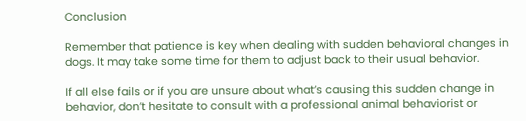Conclusion

Remember that patience is key when dealing with sudden behavioral changes in dogs. It may take some time for them to adjust back to their usual behavior.

If all else fails or if you are unsure about what’s causing this sudden change in behavior, don’t hesitate to consult with a professional animal behaviorist or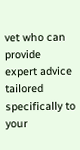vet who can provide expert advice tailored specifically to your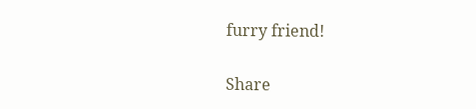furry friend!

Share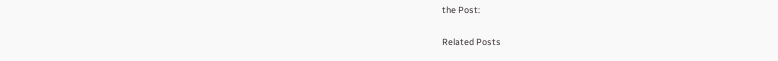the Post:

Related Posts